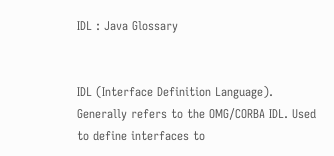IDL : Java Glossary


IDL (Interface Definition Language). Generally refers to the OMG/CORBA IDL. Used to define interfaces to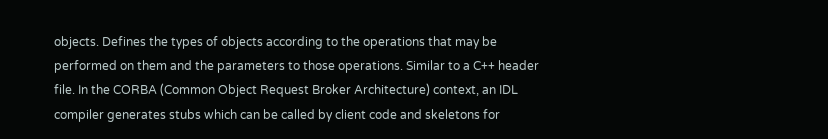objects. Defines the types of objects according to the operations that may be performed on them and the parameters to those operations. Similar to a C++ header file. In the CORBA (Common Object Request Broker Architecture) context, an IDL compiler generates stubs which can be called by client code and skeletons for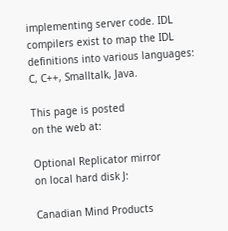implementing server code. IDL compilers exist to map the IDL definitions into various languages: C, C++, Smalltalk, Java.

This page is posted
on the web at:

Optional Replicator mirror
on local hard disk J:

Canadian Mind Products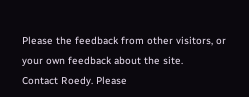Please the feedback from other visitors, or your own feedback about the site.
Contact Roedy. Please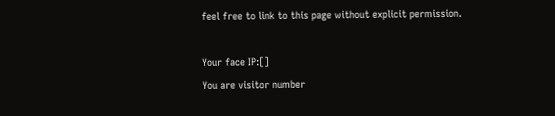feel free to link to this page without explicit permission.

Your face IP:[]
You are visitor number